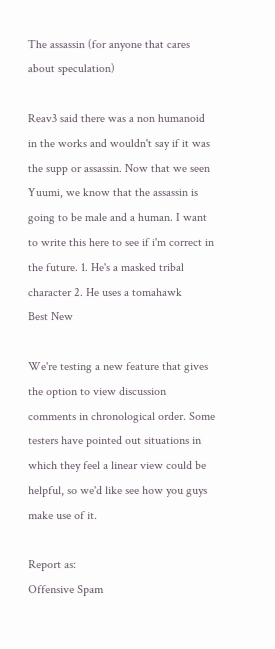The assassin (for anyone that cares about speculation)

Reav3 said there was a non humanoid in the works and wouldn't say if it was the supp or assassin. Now that we seen Yuumi, we know that the assassin is going to be male and a human. I want to write this here to see if i'm correct in the future. 1. He's a masked tribal character 2. He uses a tomahawk
Best New

We're testing a new feature that gives the option to view discussion comments in chronological order. Some testers have pointed out situations in which they feel a linear view could be helpful, so we'd like see how you guys make use of it.

Report as:
Offensive Spam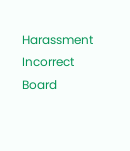Harassment Incorrect Board